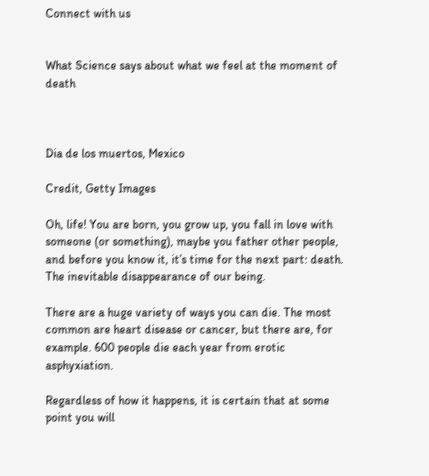Connect with us


What Science says about what we feel at the moment of death



Dia de los muertos, Mexico

Credit, Getty Images

Oh, life! You are born, you grow up, you fall in love with someone (or something), maybe you father other people, and before you know it, it’s time for the next part: death. The inevitable disappearance of our being.

There are a huge variety of ways you can die. The most common are heart disease or cancer, but there are, for example. 600 people die each year from erotic asphyxiation.

Regardless of how it happens, it is certain that at some point you will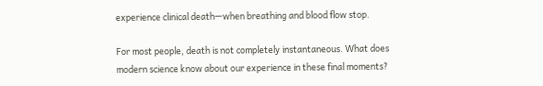experience clinical death—when breathing and blood flow stop.

For most people, death is not completely instantaneous. What does modern science know about our experience in these final moments?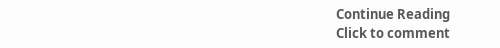Continue Reading
Click to comment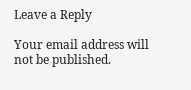Leave a Reply

Your email address will not be published.